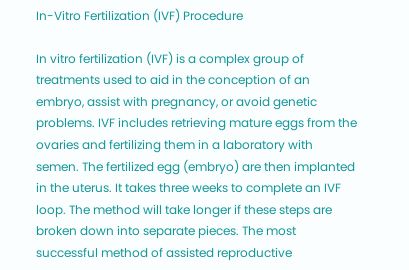In-Vitro Fertilization (IVF) Procedure

In vitro fertilization (IVF) is a complex group of treatments used to aid in the conception of an embryo, assist with pregnancy, or avoid genetic problems. IVF includes retrieving mature eggs from the ovaries and fertilizing them in a laboratory with semen. The fertilized egg (embryo) are then implanted in the uterus. It takes three weeks to complete an IVF loop. The method will take longer if these steps are broken down into separate pieces. The most successful method of assisted reproductive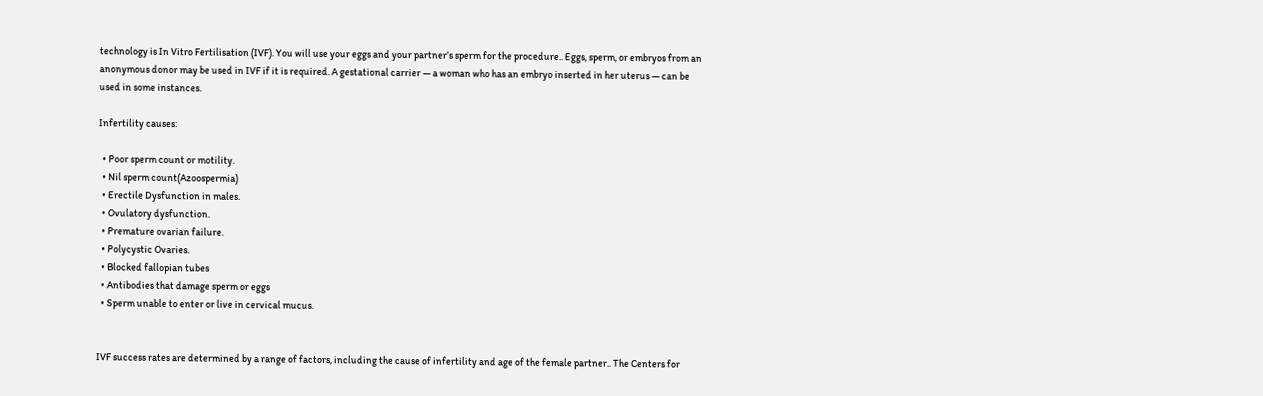technology is In Vitro Fertilisation (IVF). You will use your eggs and your partner’s sperm for the procedure.. Eggs, sperm, or embryos from an anonymous donor may be used in IVF if it is required. A gestational carrier — a woman who has an embryo inserted in her uterus — can be used in some instances.

Infertility causes:

  • Poor sperm count or motility.
  • Nil sperm count(Azoospermia)
  • Erectile Dysfunction in males.
  • Ovulatory dysfunction.
  • Premature ovarian failure.
  • Polycystic Ovaries.
  • Blocked fallopian tubes
  • Antibodies that damage sperm or eggs
  • Sperm unable to enter or live in cervical mucus.


IVF success rates are determined by a range of factors, including the cause of infertility and age of the female partner.. The Centers for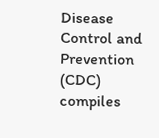Disease Control and Prevention (CDC) compiles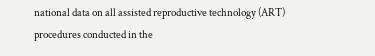national data on all assisted reproductive technology (ART) procedures conducted in the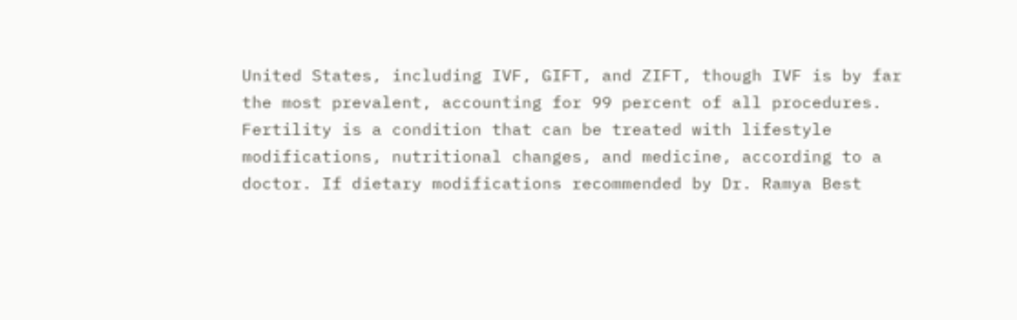United States, including IVF, GIFT, and ZIFT, though IVF is by far the most prevalent, accounting for 99 percent of all procedures. Fertility is a condition that can be treated with lifestyle modifications, nutritional changes, and medicine, according to a doctor. If dietary modifications recommended by Dr. Ramya Best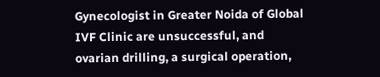Gynecologist in Greater Noida of Global IVF Clinic are unsuccessful, and ovarian drilling, a surgical operation,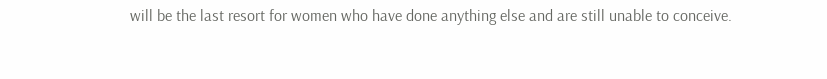will be the last resort for women who have done anything else and are still unable to conceive.